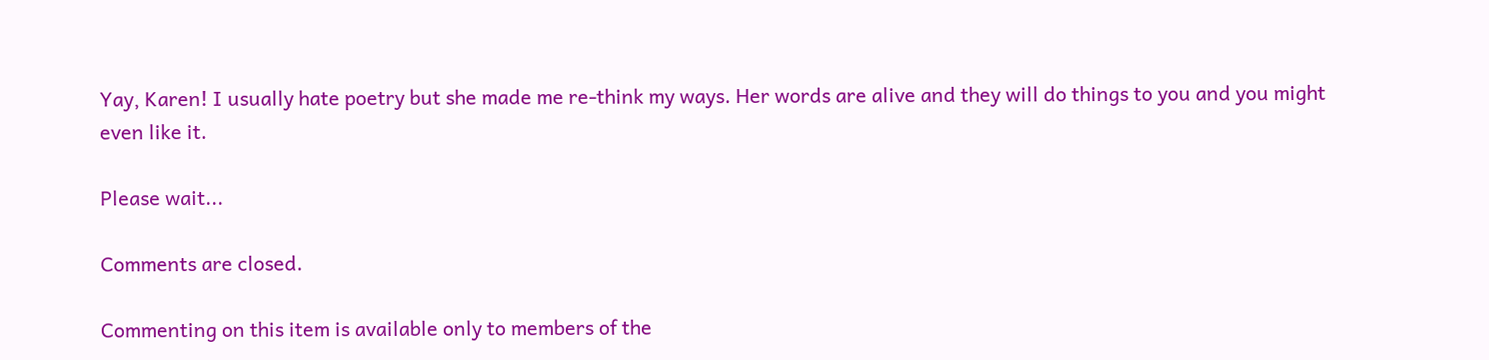Yay, Karen! I usually hate poetry but she made me re-think my ways. Her words are alive and they will do things to you and you might even like it.

Please wait...

Comments are closed.

Commenting on this item is available only to members of the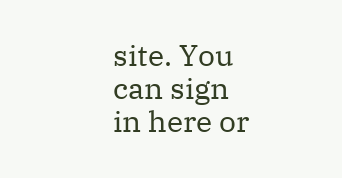site. You can sign in here or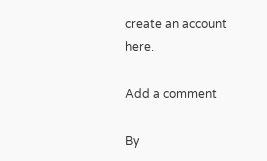create an account here.

Add a comment

By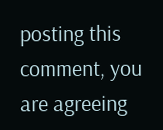posting this comment, you are agreeing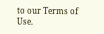to our Terms of Use.